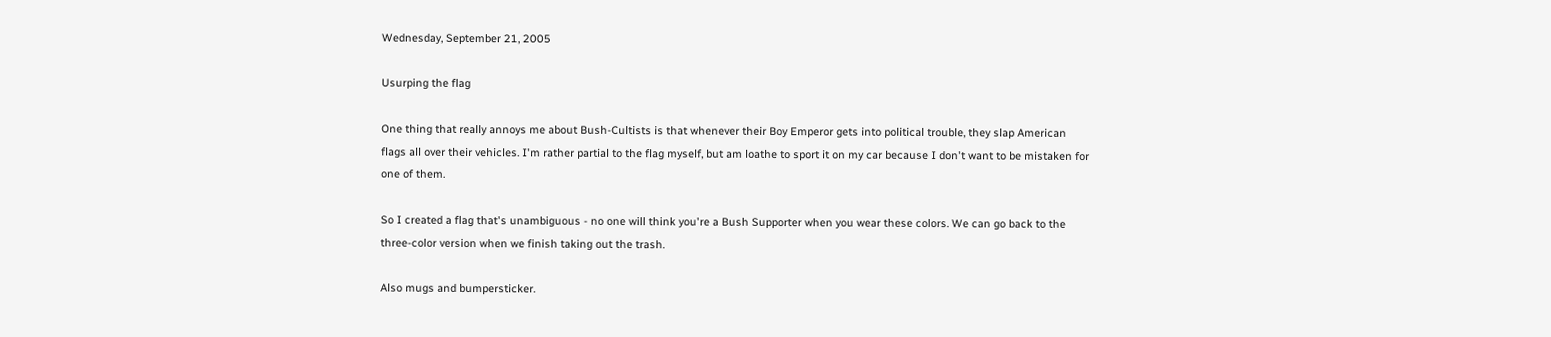Wednesday, September 21, 2005

Usurping the flag

One thing that really annoys me about Bush-Cultists is that whenever their Boy Emperor gets into political trouble, they slap American flags all over their vehicles. I'm rather partial to the flag myself, but am loathe to sport it on my car because I don't want to be mistaken for one of them.

So I created a flag that's unambiguous - no one will think you're a Bush Supporter when you wear these colors. We can go back to the three-color version when we finish taking out the trash.

Also mugs and bumpersticker.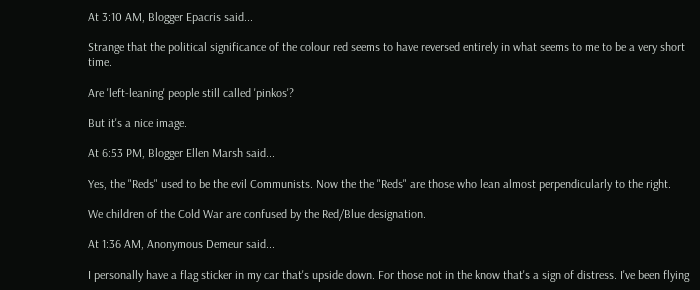At 3:10 AM, Blogger Epacris said...

Strange that the political significance of the colour red seems to have reversed entirely in what seems to me to be a very short time.

Are 'left-leaning' people still called 'pinkos'?

But it's a nice image.

At 6:53 PM, Blogger Ellen Marsh said...

Yes, the "Reds" used to be the evil Communists. Now the the "Reds" are those who lean almost perpendicularly to the right.

We children of the Cold War are confused by the Red/Blue designation.

At 1:36 AM, Anonymous Demeur said...

I personally have a flag sticker in my car that's upside down. For those not in the know that's a sign of distress. I've been flying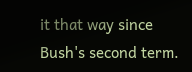it that way since Bush's second term.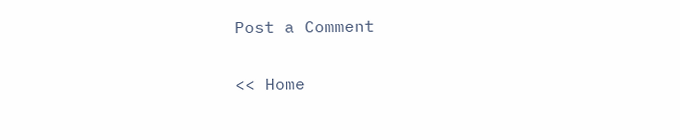Post a Comment

<< Home